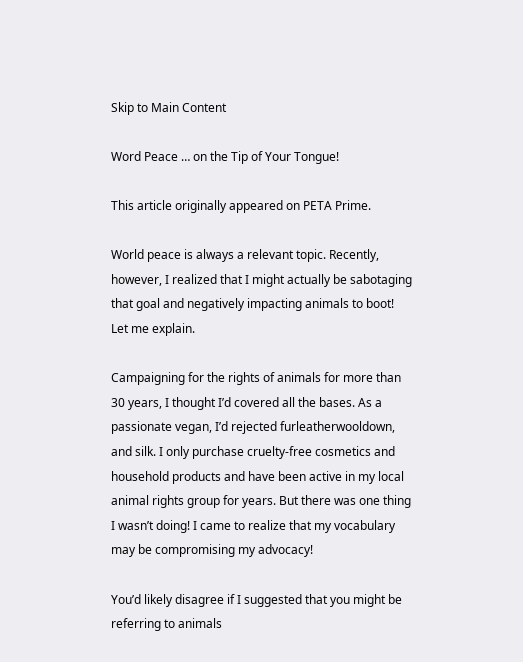Skip to Main Content

Word Peace … on the Tip of Your Tongue!

This article originally appeared on PETA Prime.

World peace is always a relevant topic. Recently, however, I realized that I might actually be sabotaging that goal and negatively impacting animals to boot! Let me explain.

Campaigning for the rights of animals for more than 30 years, I thought I’d covered all the bases. As a passionate vegan, I’d rejected furleatherwooldown, and silk. I only purchase cruelty-free cosmetics and household products and have been active in my local animal rights group for years. But there was one thing I wasn’t doing! I came to realize that my vocabulary may be compromising my advocacy!

You’d likely disagree if I suggested that you might be referring to animals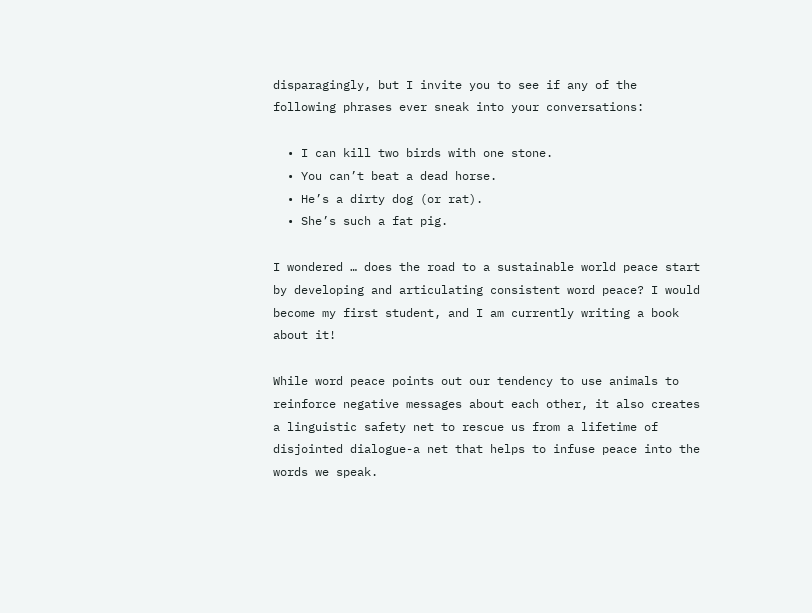disparagingly, but I invite you to see if any of the following phrases ever sneak into your conversations:

  • I can kill two birds with one stone.
  • You can’t beat a dead horse.
  • He’s a dirty dog (or rat).
  • She’s such a fat pig.

I wondered … does the road to a sustainable world peace start by developing and articulating consistent word peace? I would become my first student, and I am currently writing a book about it!

While word peace points out our tendency to use animals to reinforce negative messages about each other, it also creates a linguistic safety net to rescue us from a lifetime of disjointed dialogue-a net that helps to infuse peace into the words we speak.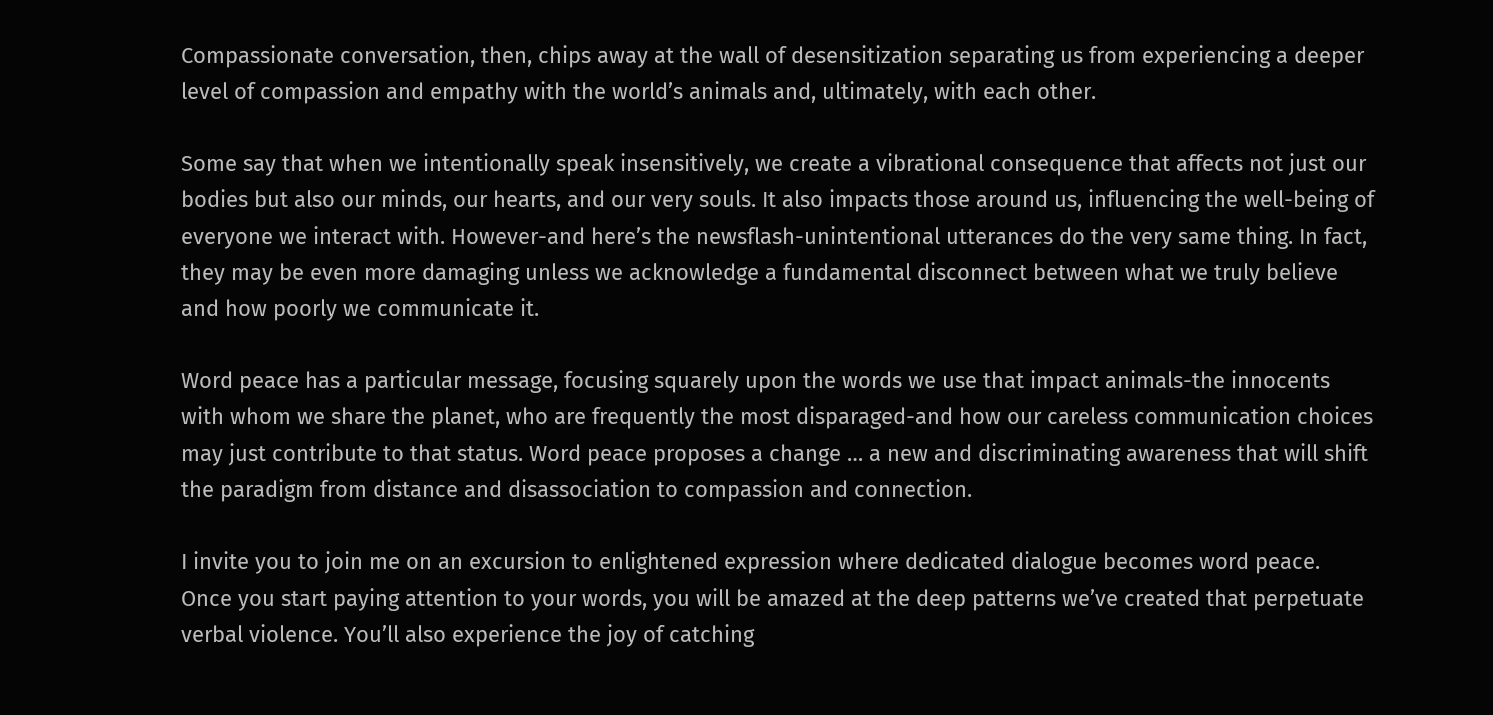Compassionate conversation, then, chips away at the wall of desensitization separating us from experiencing a deeper level of compassion and empathy with the world’s animals and, ultimately, with each other.

Some say that when we intentionally speak insensitively, we create a vibrational consequence that affects not just our bodies but also our minds, our hearts, and our very souls. It also impacts those around us, influencing the well-being of everyone we interact with. However-and here’s the newsflash-unintentional utterances do the very same thing. In fact, they may be even more damaging unless we acknowledge a fundamental disconnect between what we truly believe and how poorly we communicate it.

Word peace has a particular message, focusing squarely upon the words we use that impact animals-the innocents with whom we share the planet, who are frequently the most disparaged-and how our careless communication choices may just contribute to that status. Word peace proposes a change … a new and discriminating awareness that will shift the paradigm from distance and disassociation to compassion and connection.

I invite you to join me on an excursion to enlightened expression where dedicated dialogue becomes word peace. Once you start paying attention to your words, you will be amazed at the deep patterns we’ve created that perpetuate verbal violence. You’ll also experience the joy of catching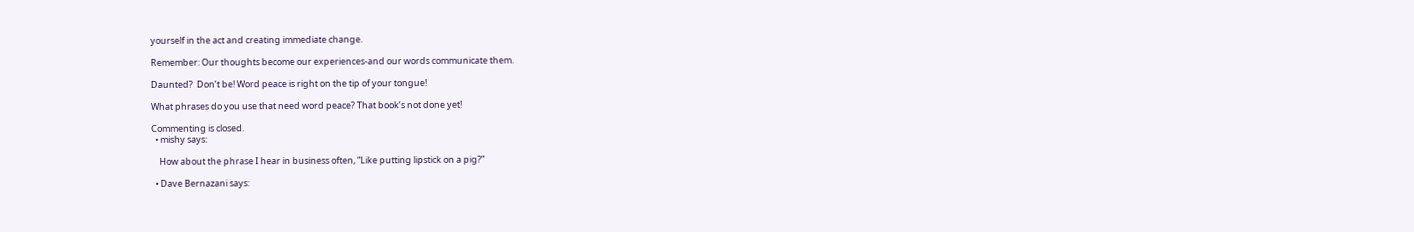yourself in the act and creating immediate change.

Remember: Our thoughts become our experiences-and our words communicate them.

Daunted?  Don’t be! Word peace is right on the tip of your tongue!

What phrases do you use that need word peace? That book’s not done yet!

Commenting is closed.
  • mishy says:

    How about the phrase I hear in business often, “Like putting lipstick on a pig?”

  • Dave Bernazani says: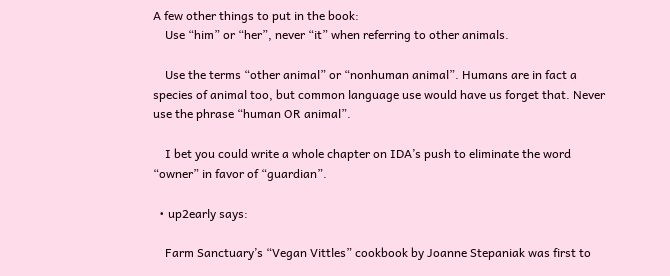A few other things to put in the book:
    Use “him” or “her”, never “it” when referring to other animals.

    Use the terms “other animal” or “nonhuman animal”. Humans are in fact a species of animal too, but common language use would have us forget that. Never use the phrase “human OR animal”.

    I bet you could write a whole chapter on IDA’s push to eliminate the word “owner” in favor of “guardian”.

  • up2early says:

    Farm Sanctuary’s “Vegan Vittles” cookbook by Joanne Stepaniak was first to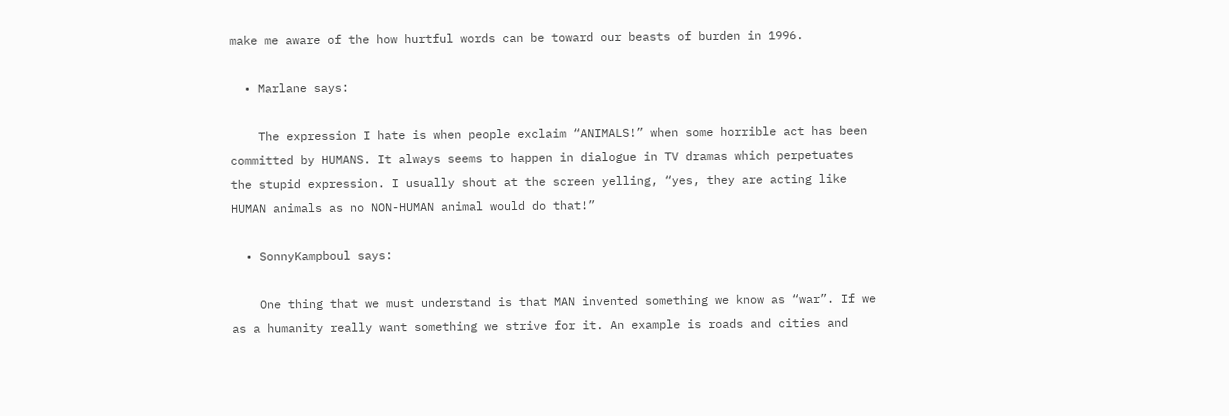make me aware of the how hurtful words can be toward our beasts of burden in 1996.

  • Marlane says:

    The expression I hate is when people exclaim “ANIMALS!” when some horrible act has been committed by HUMANS. It always seems to happen in dialogue in TV dramas which perpetuates the stupid expression. I usually shout at the screen yelling, “yes, they are acting like HUMAN animals as no NON-HUMAN animal would do that!”

  • SonnyKampboul says:

    One thing that we must understand is that MAN invented something we know as “war”. If we as a humanity really want something we strive for it. An example is roads and cities and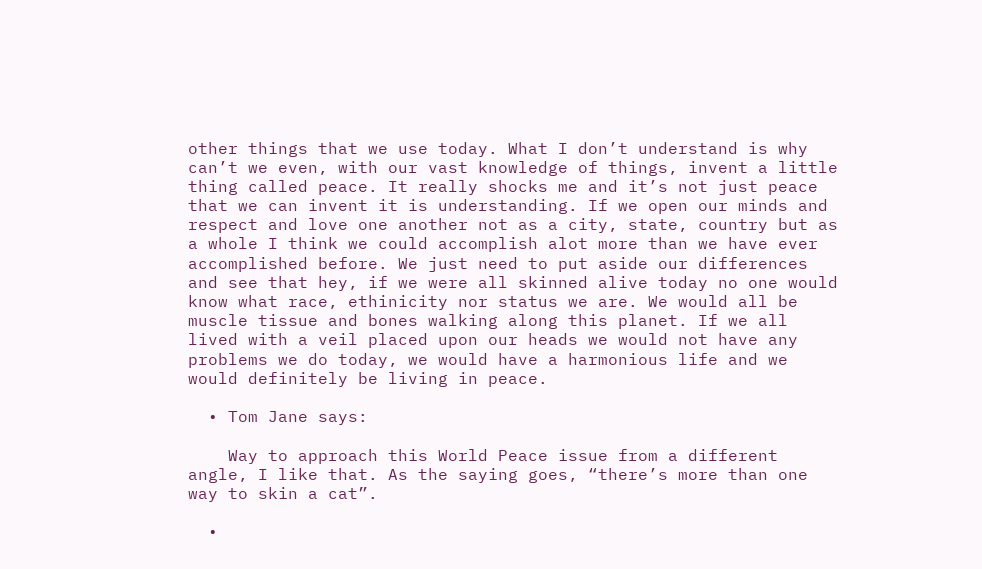other things that we use today. What I don’t understand is why can’t we even, with our vast knowledge of things, invent a little thing called peace. It really shocks me and it’s not just peace that we can invent it is understanding. If we open our minds and respect and love one another not as a city, state, country but as a whole I think we could accomplish alot more than we have ever accomplished before. We just need to put aside our differences and see that hey, if we were all skinned alive today no one would know what race, ethinicity nor status we are. We would all be muscle tissue and bones walking along this planet. If we all lived with a veil placed upon our heads we would not have any problems we do today, we would have a harmonious life and we would definitely be living in peace.

  • Tom Jane says:

    Way to approach this World Peace issue from a different angle, I like that. As the saying goes, “there’s more than one way to skin a cat”.

  •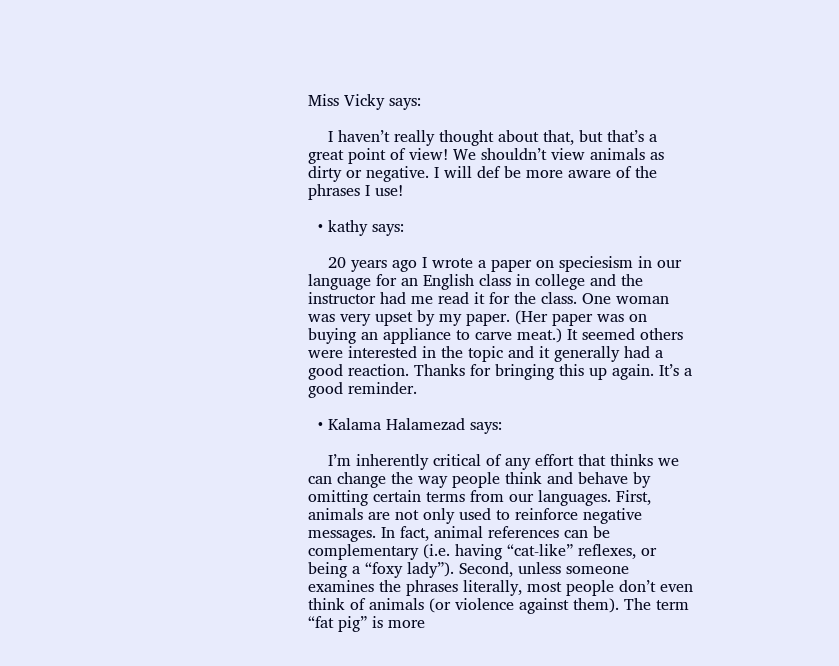Miss Vicky says:

    I haven’t really thought about that, but that’s a great point of view! We shouldn’t view animals as dirty or negative. I will def be more aware of the phrases I use!

  • kathy says:

    20 years ago I wrote a paper on speciesism in our language for an English class in college and the instructor had me read it for the class. One woman was very upset by my paper. (Her paper was on buying an appliance to carve meat.) It seemed others were interested in the topic and it generally had a good reaction. Thanks for bringing this up again. It’s a good reminder.

  • Kalama Halamezad says:

    I’m inherently critical of any effort that thinks we can change the way people think and behave by omitting certain terms from our languages. First, animals are not only used to reinforce negative messages. In fact, animal references can be complementary (i.e. having “cat-like” reflexes, or being a “foxy lady”). Second, unless someone examines the phrases literally, most people don’t even think of animals (or violence against them). The term “fat pig” is more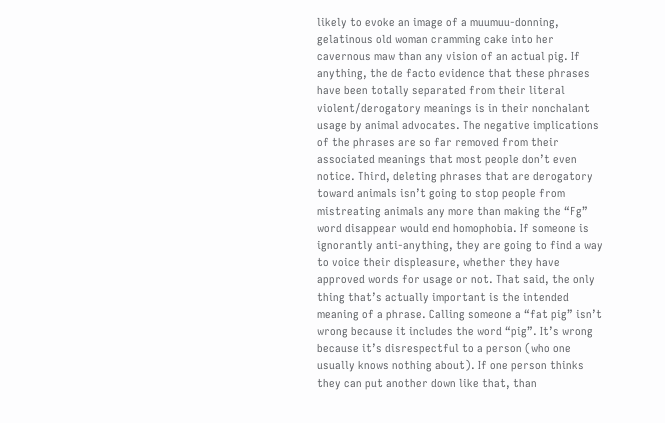likely to evoke an image of a muumuu-donning, gelatinous old woman cramming cake into her cavernous maw than any vision of an actual pig. If anything, the de facto evidence that these phrases have been totally separated from their literal violent/derogatory meanings is in their nonchalant usage by animal advocates. The negative implications of the phrases are so far removed from their associated meanings that most people don’t even notice. Third, deleting phrases that are derogatory toward animals isn’t going to stop people from mistreating animals any more than making the “Fg” word disappear would end homophobia. If someone is ignorantly anti-anything, they are going to find a way to voice their displeasure, whether they have approved words for usage or not. That said, the only thing that’s actually important is the intended meaning of a phrase. Calling someone a “fat pig” isn’t wrong because it includes the word “pig”. It’s wrong because it’s disrespectful to a person (who one usually knows nothing about). If one person thinks they can put another down like that, than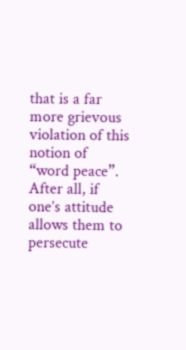that is a far more grievous violation of this notion of “word peace”. After all, if one’s attitude allows them to persecute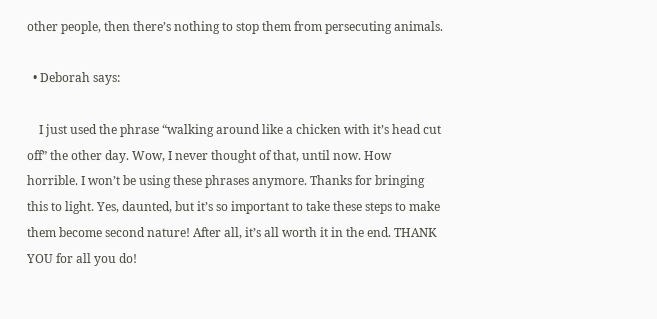other people, then there’s nothing to stop them from persecuting animals.

  • Deborah says:

    I just used the phrase “walking around like a chicken with it’s head cut off” the other day. Wow, I never thought of that, until now. How horrible. I won’t be using these phrases anymore. Thanks for bringing this to light. Yes, daunted, but it’s so important to take these steps to make them become second nature! After all, it’s all worth it in the end. THANK YOU for all you do!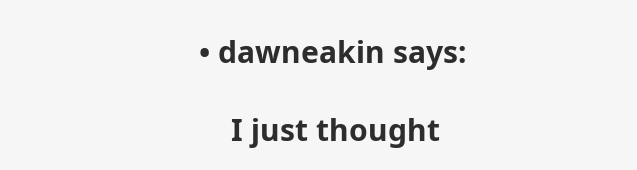• dawneakin says:

    I just thought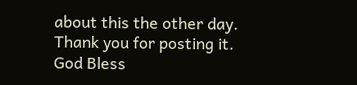about this the other day. Thank you for posting it. God Bless